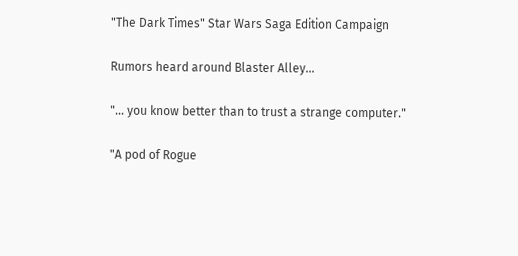"The Dark Times" Star Wars Saga Edition Campaign

Rumors heard around Blaster Alley...

"... you know better than to trust a strange computer."

"A pod of Rogue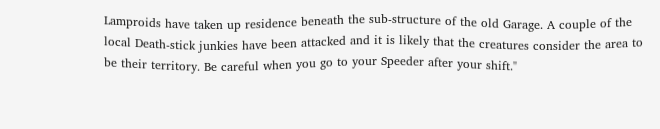Lamproids have taken up residence beneath the sub-structure of the old Garage. A couple of the local Death-stick junkies have been attacked and it is likely that the creatures consider the area to be their territory. Be careful when you go to your Speeder after your shift."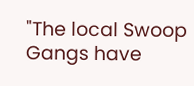"The local Swoop Gangs have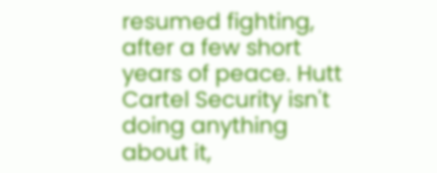resumed fighting, after a few short years of peace. Hutt Cartel Security isn't doing anything about it,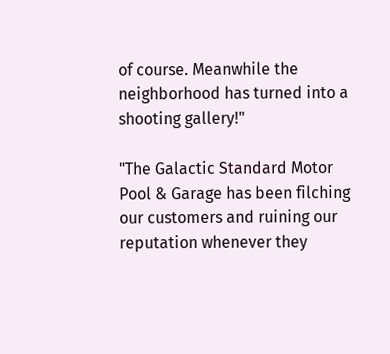of course. Meanwhile the neighborhood has turned into a shooting gallery!"

"The Galactic Standard Motor Pool & Garage has been filching our customers and ruining our reputation whenever they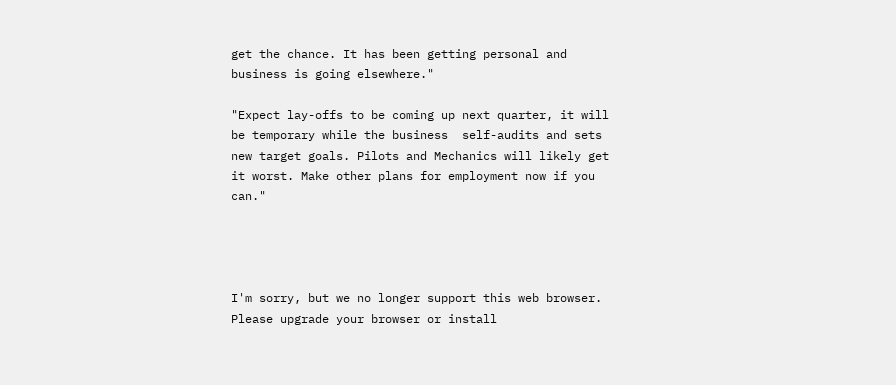get the chance. It has been getting personal and business is going elsewhere."

"Expect lay-offs to be coming up next quarter, it will be temporary while the business  self-audits and sets new target goals. Pilots and Mechanics will likely get it worst. Make other plans for employment now if you can."




I'm sorry, but we no longer support this web browser. Please upgrade your browser or install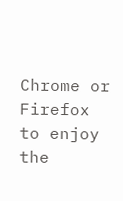Chrome or Firefox to enjoy the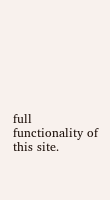full functionality of this site.